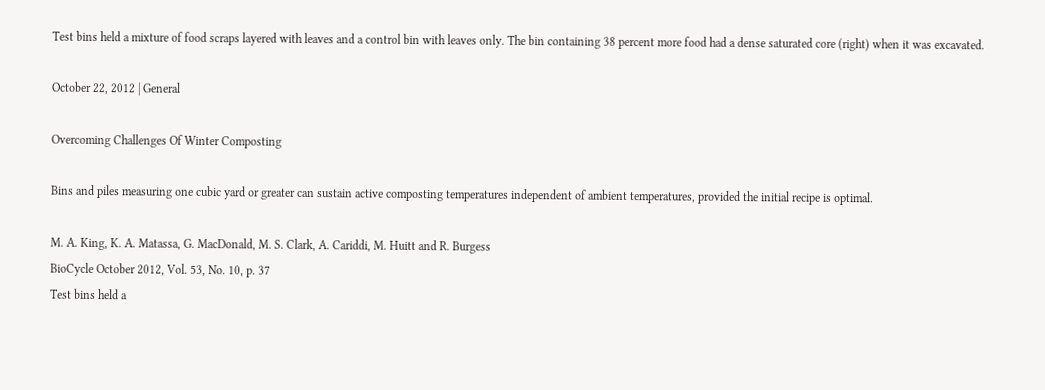Test bins held a mixture of food scraps layered with leaves and a control bin with leaves only. The bin containing 38 percent more food had a dense saturated core (right) when it was excavated.

October 22, 2012 | General

Overcoming Challenges Of Winter Composting

Bins and piles measuring one cubic yard or greater can sustain active composting temperatures independent of ambient temperatures, provided the initial recipe is optimal.

M. A. King, K. A. Matassa, G. MacDonald, M. S. Clark, A. Cariddi, M. Huitt and R. Burgess
BioCycle October 2012, Vol. 53, No. 10, p. 37
Test bins held a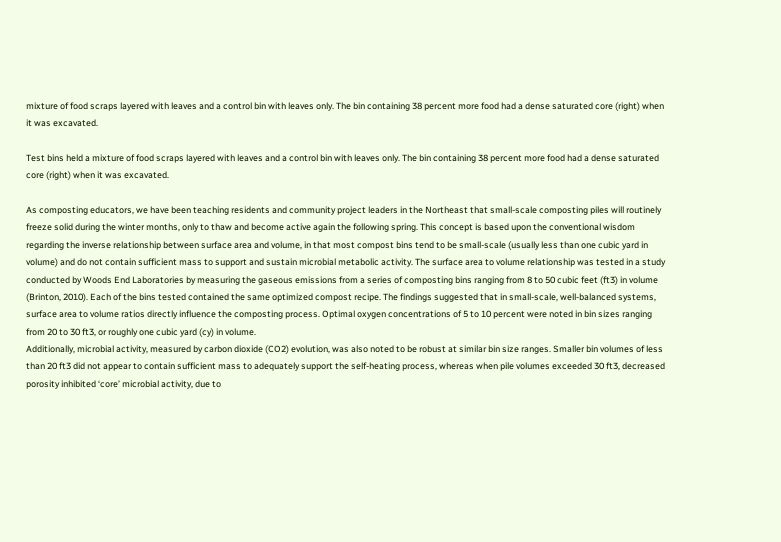mixture of food scraps layered with leaves and a control bin with leaves only. The bin containing 38 percent more food had a dense saturated core (right) when it was excavated.

Test bins held a mixture of food scraps layered with leaves and a control bin with leaves only. The bin containing 38 percent more food had a dense saturated core (right) when it was excavated.

As composting educators, we have been teaching residents and community project leaders in the Northeast that small-scale composting piles will routinely freeze solid during the winter months, only to thaw and become active again the following spring. This concept is based upon the conventional wisdom regarding the inverse relationship between surface area and volume, in that most compost bins tend to be small-scale (usually less than one cubic yard in volume) and do not contain sufficient mass to support and sustain microbial metabolic activity. The surface area to volume relationship was tested in a study conducted by Woods End Laboratories by measuring the gaseous emissions from a series of composting bins ranging from 8 to 50 cubic feet (ft3) in volume (Brinton, 2010). Each of the bins tested contained the same optimized compost recipe. The findings suggested that in small-scale, well-balanced systems, surface area to volume ratios directly influence the composting process. Optimal oxygen concentrations of 5 to 10 percent were noted in bin sizes ranging from 20 to 30 ft3, or roughly one cubic yard (cy) in volume.
Additionally, microbial activity, measured by carbon dioxide (CO2) evolution, was also noted to be robust at similar bin size ranges. Smaller bin volumes of less than 20 ft3 did not appear to contain sufficient mass to adequately support the self-heating process, whereas when pile volumes exceeded 30 ft3, decreased porosity inhibited ‘core’ microbial activity, due to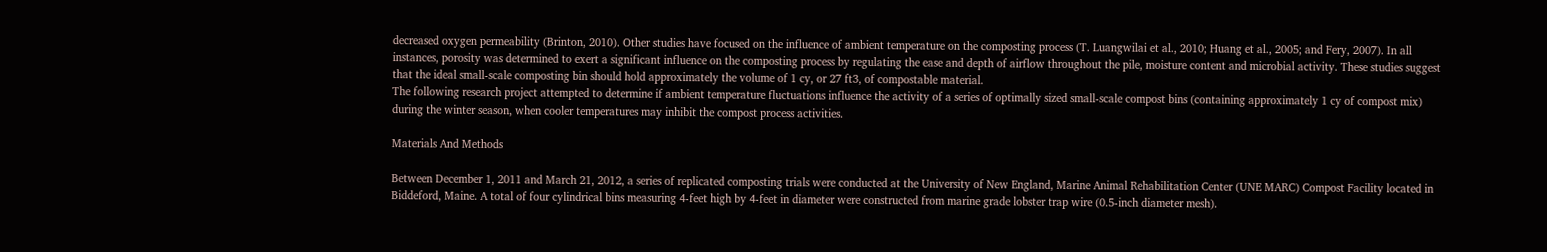decreased oxygen permeability (Brinton, 2010). Other studies have focused on the influence of ambient temperature on the composting process (T. Luangwilai et al., 2010; Huang et al., 2005; and Fery, 2007). In all instances, porosity was determined to exert a significant influence on the composting process by regulating the ease and depth of airflow throughout the pile, moisture content and microbial activity. These studies suggest that the ideal small-scale composting bin should hold approximately the volume of 1 cy, or 27 ft3, of compostable material.
The following research project attempted to determine if ambient temperature fluctuations influence the activity of a series of optimally sized small-scale compost bins (containing approximately 1 cy of compost mix) during the winter season, when cooler temperatures may inhibit the compost process activities.

Materials And Methods

Between December 1, 2011 and March 21, 2012, a series of replicated composting trials were conducted at the University of New England, Marine Animal Rehabilitation Center (UNE MARC) Compost Facility located in Biddeford, Maine. A total of four cylindrical bins measuring 4-feet high by 4-feet in diameter were constructed from marine grade lobster trap wire (0.5-inch diameter mesh).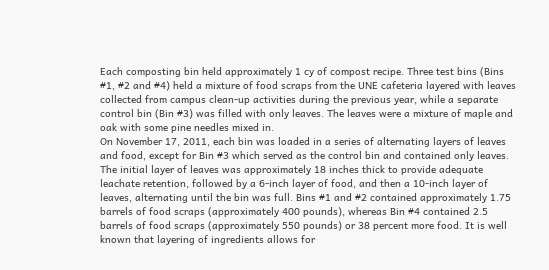Each composting bin held approximately 1 cy of compost recipe. Three test bins (Bins #1, #2 and #4) held a mixture of food scraps from the UNE cafeteria layered with leaves collected from campus clean-up activities during the previous year, while a separate control bin (Bin #3) was filled with only leaves. The leaves were a mixture of maple and oak with some pine needles mixed in.
On November 17, 2011, each bin was loaded in a series of alternating layers of leaves and food, except for Bin #3 which served as the control bin and contained only leaves. The initial layer of leaves was approximately 18 inches thick to provide adequate leachate retention, followed by a 6-inch layer of food, and then a 10-inch layer of leaves, alternating until the bin was full. Bins #1 and #2 contained approximately 1.75 barrels of food scraps (approximately 400 pounds), whereas Bin #4 contained 2.5 barrels of food scraps (approximately 550 pounds) or 38 percent more food. It is well known that layering of ingredients allows for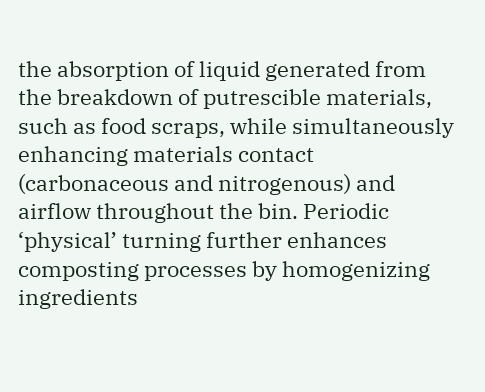the absorption of liquid generated from the breakdown of putrescible materials, such as food scraps, while simultaneously enhancing materials contact (carbonaceous and nitrogenous) and airflow throughout the bin. Periodic ‘physical’ turning further enhances composting processes by homogenizing ingredients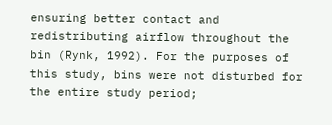ensuring better contact and redistributing airflow throughout the bin (Rynk, 1992). For the purposes of this study, bins were not disturbed for the entire study period;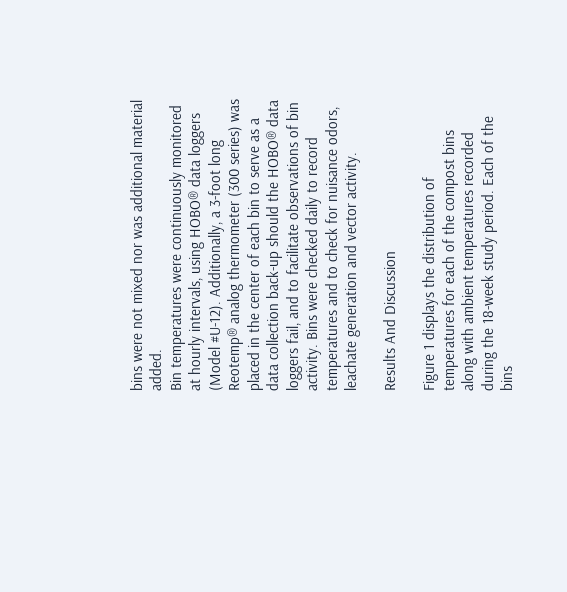bins were not mixed nor was additional material added.
Bin temperatures were continuously monitored at hourly intervals, using HOBO® data loggers (Model #U-12). Additionally, a 3-foot long Reotemp® analog thermometer (300 series) was placed in the center of each bin to serve as a data collection back-up should the HOBO® data loggers fail, and to facilitate observations of bin activity. Bins were checked daily to record temperatures and to check for nuisance odors, leachate generation and vector activity.

Results And Discussion

Figure 1 displays the distribution of temperatures for each of the compost bins along with ambient temperatures recorded during the 18-week study period. Each of the bins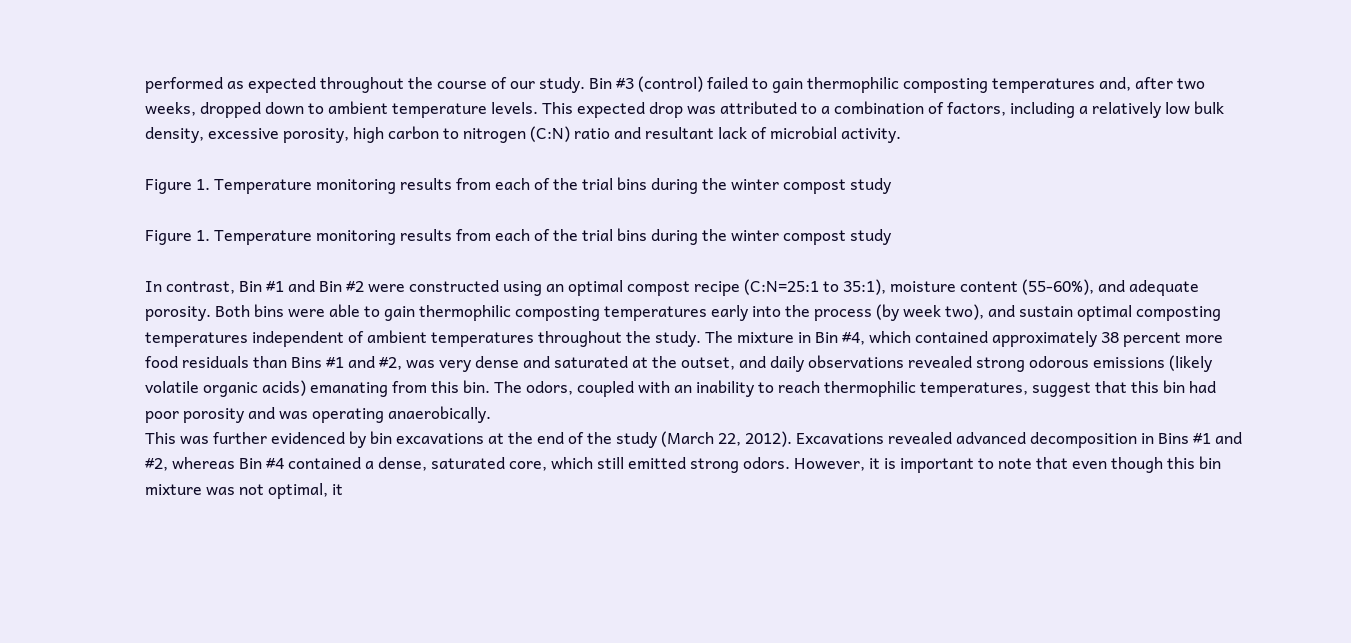performed as expected throughout the course of our study. Bin #3 (control) failed to gain thermophilic composting temperatures and, after two weeks, dropped down to ambient temperature levels. This expected drop was attributed to a combination of factors, including a relatively low bulk density, excessive porosity, high carbon to nitrogen (C:N) ratio and resultant lack of microbial activity.

Figure 1. Temperature monitoring results from each of the trial bins during the winter compost study

Figure 1. Temperature monitoring results from each of the trial bins during the winter compost study

In contrast, Bin #1 and Bin #2 were constructed using an optimal compost recipe (C:N=25:1 to 35:1), moisture content (55-60%), and adequate porosity. Both bins were able to gain thermophilic composting temperatures early into the process (by week two), and sustain optimal composting temperatures independent of ambient temperatures throughout the study. The mixture in Bin #4, which contained approximately 38 percent more food residuals than Bins #1 and #2, was very dense and saturated at the outset, and daily observations revealed strong odorous emissions (likely volatile organic acids) emanating from this bin. The odors, coupled with an inability to reach thermophilic temperatures, suggest that this bin had poor porosity and was operating anaerobically.
This was further evidenced by bin excavations at the end of the study (March 22, 2012). Excavations revealed advanced decomposition in Bins #1 and #2, whereas Bin #4 contained a dense, saturated core, which still emitted strong odors. However, it is important to note that even though this bin mixture was not optimal, it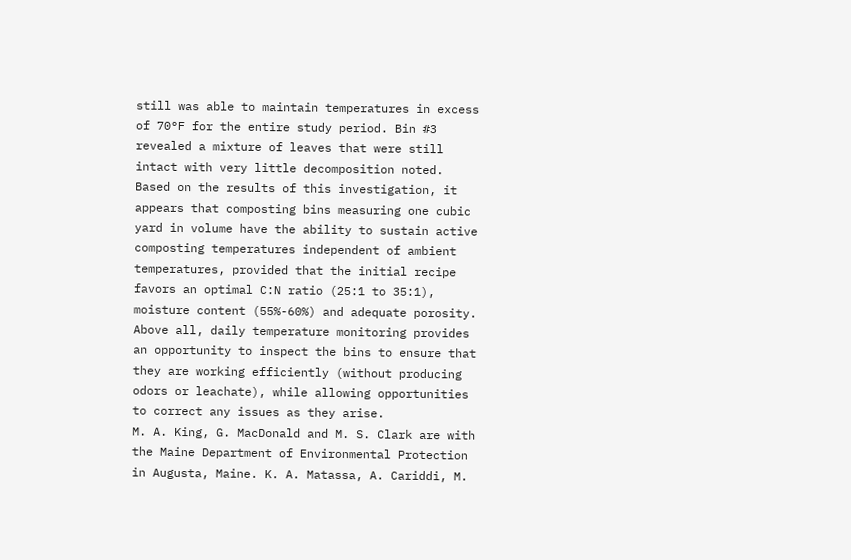still was able to maintain temperatures in excess of 70°F for the entire study period. Bin #3 revealed a mixture of leaves that were still intact with very little decomposition noted.
Based on the results of this investigation, it appears that composting bins measuring one cubic yard in volume have the ability to sustain active composting temperatures independent of ambient temperatures, provided that the initial recipe favors an optimal C:N ratio (25:1 to 35:1), moisture content (55%-60%) and adequate porosity. Above all, daily temperature monitoring provides an opportunity to inspect the bins to ensure that they are working efficiently (without producing odors or leachate), while allowing opportunities to correct any issues as they arise.
M. A. King, G. MacDonald and M. S. Clark are with the Maine Department of Environmental Protection in Augusta, Maine. K. A. Matassa, A. Cariddi, M.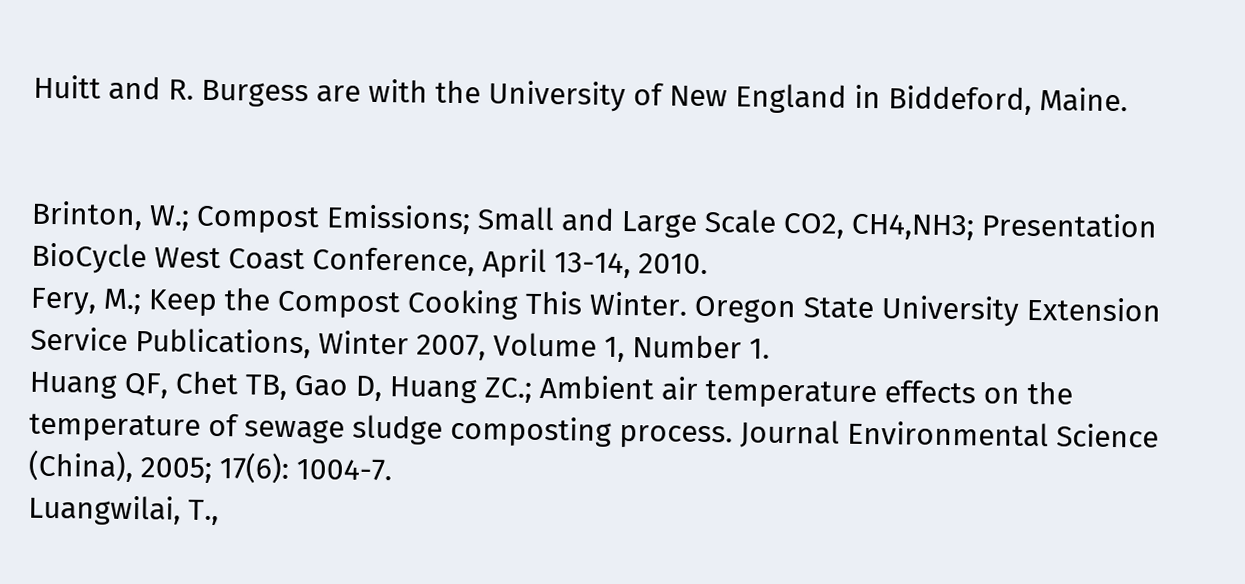Huitt and R. Burgess are with the University of New England in Biddeford, Maine.


Brinton, W.; Compost Emissions; Small and Large Scale CO2, CH4,NH3; Presentation BioCycle West Coast Conference, April 13-14, 2010.
Fery, M.; Keep the Compost Cooking This Winter. Oregon State University Extension Service Publications, Winter 2007, Volume 1, Number 1.
Huang QF, Chet TB, Gao D, Huang ZC.; Ambient air temperature effects on the temperature of sewage sludge composting process. Journal Environmental Science (China), 2005; 17(6): 1004-7.
Luangwilai, T.,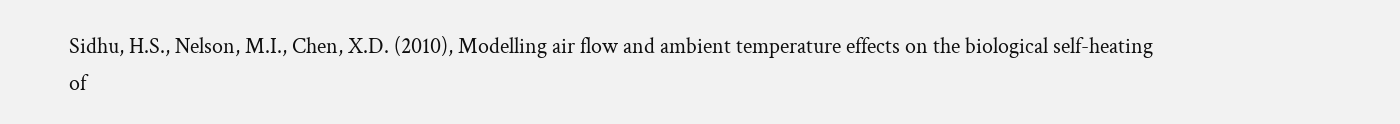Sidhu, H.S., Nelson, M.I., Chen, X.D. (2010), Modelling air flow and ambient temperature effects on the biological self-heating of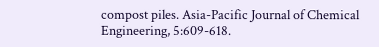compost piles. Asia-Pacific Journal of Chemical Engineering, 5:609-618.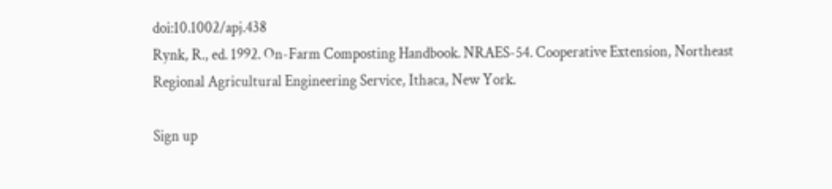doi:10.1002/apj.438
Rynk, R., ed. 1992. On-Farm Composting Handbook. NRAES-54. Cooperative Extension, Northeast Regional Agricultural Engineering Service, Ithaca, New York.

Sign up